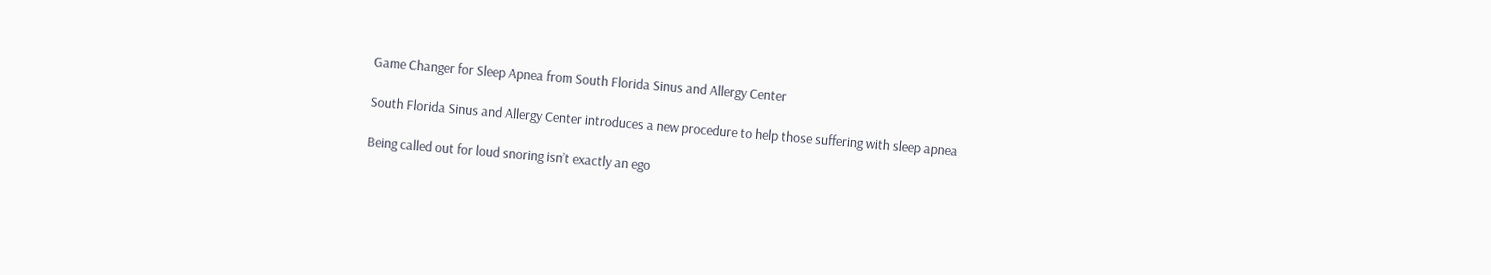Game Changer for Sleep Apnea from South Florida Sinus and Allergy Center

South Florida Sinus and Allergy Center introduces a new procedure to help those suffering with sleep apnea

Being called out for loud snoring isn’t exactly an ego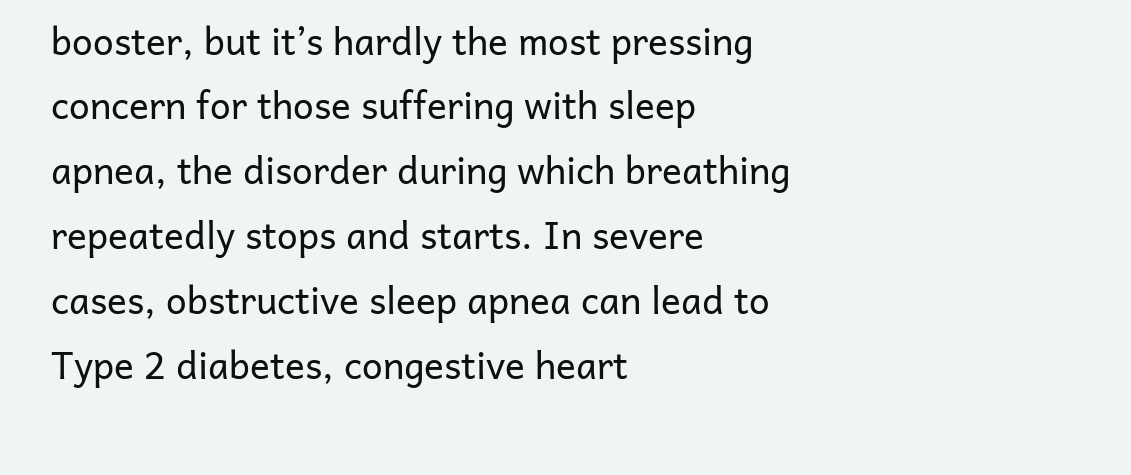booster, but it’s hardly the most pressing concern for those suffering with sleep apnea, the disorder during which breathing repeatedly stops and starts. In severe cases, obstructive sleep apnea can lead to Type 2 diabetes, congestive heart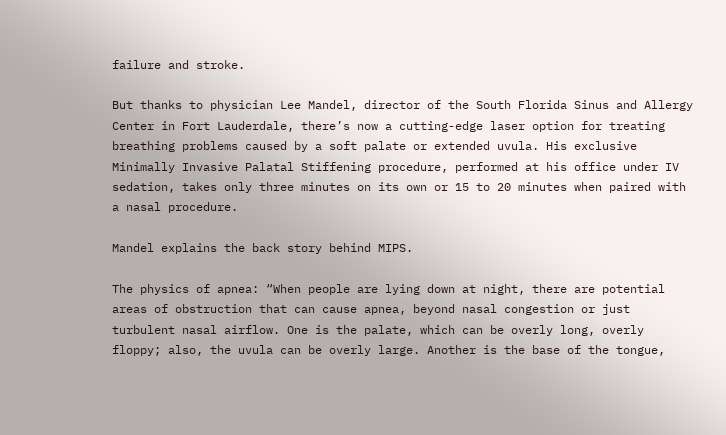failure and stroke.

But thanks to physician Lee Mandel, director of the South Florida Sinus and Allergy Center in Fort Lauderdale, there’s now a cutting-edge laser option for treating breathing problems caused by a soft palate or extended uvula. His exclusive Minimally Invasive Palatal Stiffening procedure, performed at his office under IV sedation, takes only three minutes on its own or 15 to 20 minutes when paired with a nasal procedure.

Mandel explains the back story behind MIPS.

The physics of apnea: “When people are lying down at night, there are potential areas of obstruction that can cause apnea, beyond nasal congestion or just turbulent nasal airflow. One is the palate, which can be overly long, overly floppy; also, the uvula can be overly large. Another is the base of the tongue,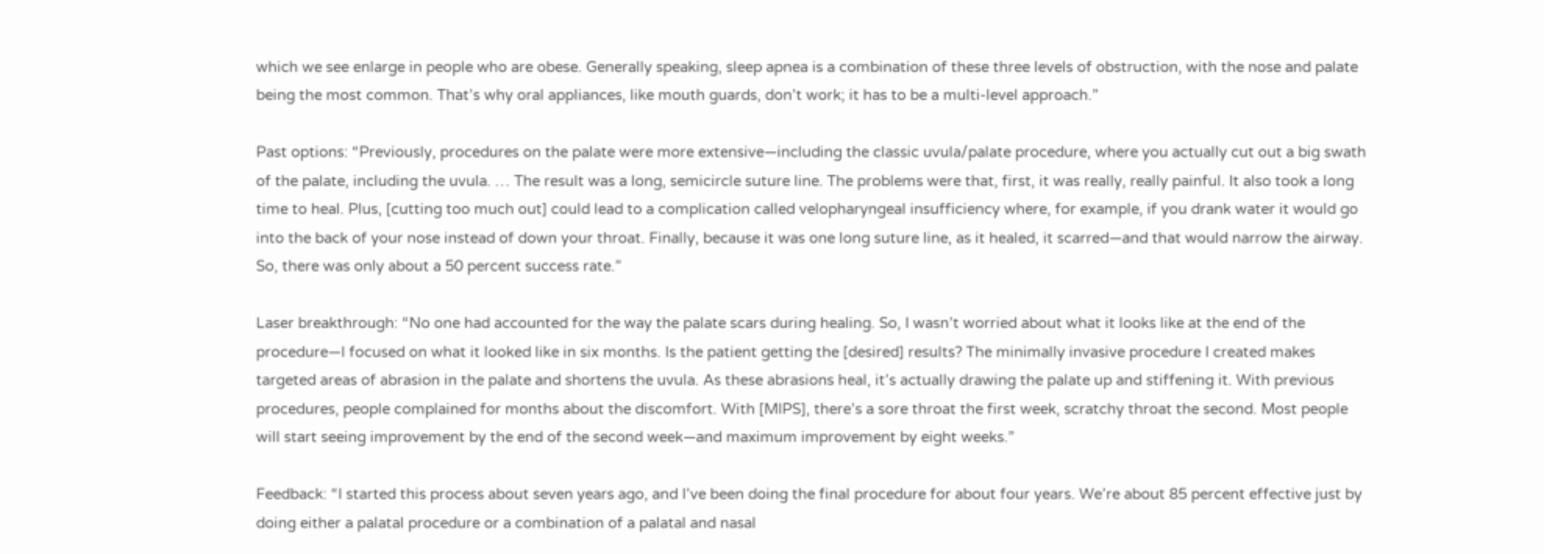which we see enlarge in people who are obese. Generally speaking, sleep apnea is a combination of these three levels of obstruction, with the nose and palate being the most common. That’s why oral appliances, like mouth guards, don’t work; it has to be a multi-level approach.”

Past options: “Previously, procedures on the palate were more extensive—including the classic uvula/palate procedure, where you actually cut out a big swath of the palate, including the uvula. … The result was a long, semicircle suture line. The problems were that, first, it was really, really painful. It also took a long time to heal. Plus, [cutting too much out] could lead to a complication called velopharyngeal insufficiency where, for example, if you drank water it would go into the back of your nose instead of down your throat. Finally, because it was one long suture line, as it healed, it scarred—and that would narrow the airway. So, there was only about a 50 percent success rate.”

Laser breakthrough: “No one had accounted for the way the palate scars during healing. So, I wasn’t worried about what it looks like at the end of the procedure—I focused on what it looked like in six months. Is the patient getting the [desired] results? The minimally invasive procedure I created makes targeted areas of abrasion in the palate and shortens the uvula. As these abrasions heal, it’s actually drawing the palate up and stiffening it. With previous procedures, people complained for months about the discomfort. With [MIPS], there’s a sore throat the first week, scratchy throat the second. Most people will start seeing improvement by the end of the second week—and maximum improvement by eight weeks.”

Feedback: “I started this process about seven years ago, and I’ve been doing the final procedure for about four years. We’re about 85 percent effective just by doing either a palatal procedure or a combination of a palatal and nasal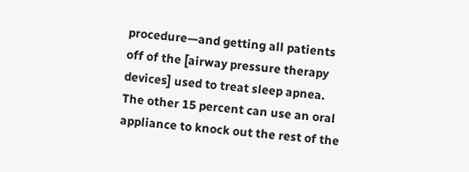procedure—and getting all patients off of the [airway pressure therapy devices] used to treat sleep apnea. The other 15 percent can use an oral appliance to knock out the rest of the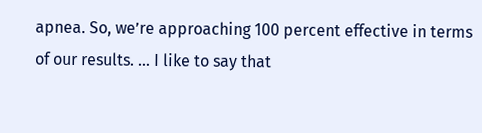apnea. So, we’re approaching 100 percent effective in terms of our results. … I like to say that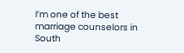I’m one of the best marriage counselors in South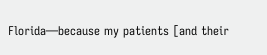Florida—because my patients [and their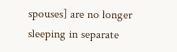spouses] are no longer sleeping in separate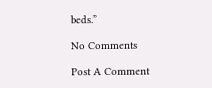beds.”

No Comments

Post A Comment